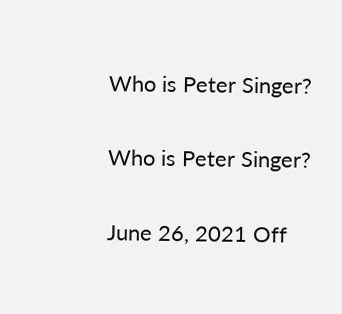Who is Peter Singer?

Who is Peter Singer?

June 26, 2021 Off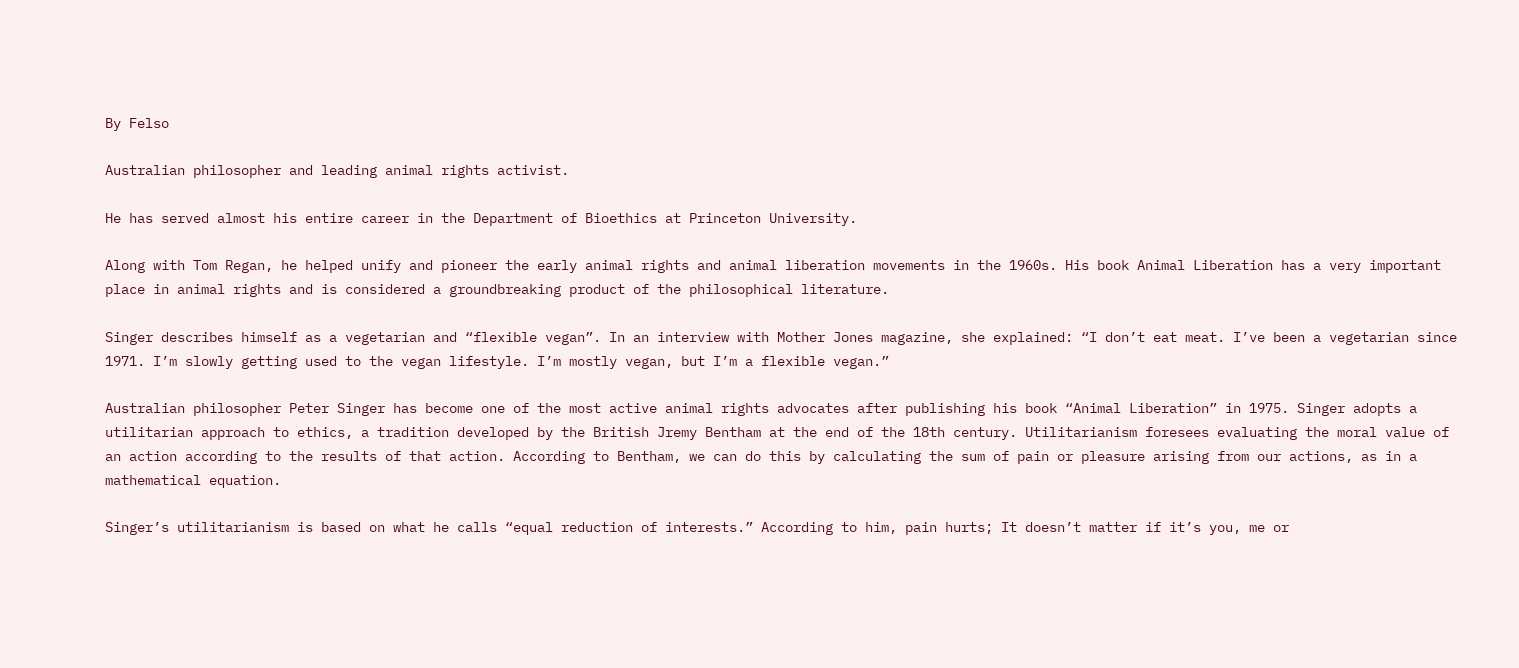By Felso

Australian philosopher and leading animal rights activist.

He has served almost his entire career in the Department of Bioethics at Princeton University.

Along with Tom Regan, he helped unify and pioneer the early animal rights and animal liberation movements in the 1960s. His book Animal Liberation has a very important place in animal rights and is considered a groundbreaking product of the philosophical literature.

Singer describes himself as a vegetarian and “flexible vegan”. In an interview with Mother Jones magazine, she explained: “I don’t eat meat. I’ve been a vegetarian since 1971. I’m slowly getting used to the vegan lifestyle. I’m mostly vegan, but I’m a flexible vegan.”

Australian philosopher Peter Singer has become one of the most active animal rights advocates after publishing his book “Animal Liberation” in 1975. Singer adopts a utilitarian approach to ethics, a tradition developed by the British Jremy Bentham at the end of the 18th century. Utilitarianism foresees evaluating the moral value of an action according to the results of that action. According to Bentham, we can do this by calculating the sum of pain or pleasure arising from our actions, as in a mathematical equation.

Singer’s utilitarianism is based on what he calls “equal reduction of interests.” According to him, pain hurts; It doesn’t matter if it’s you, me or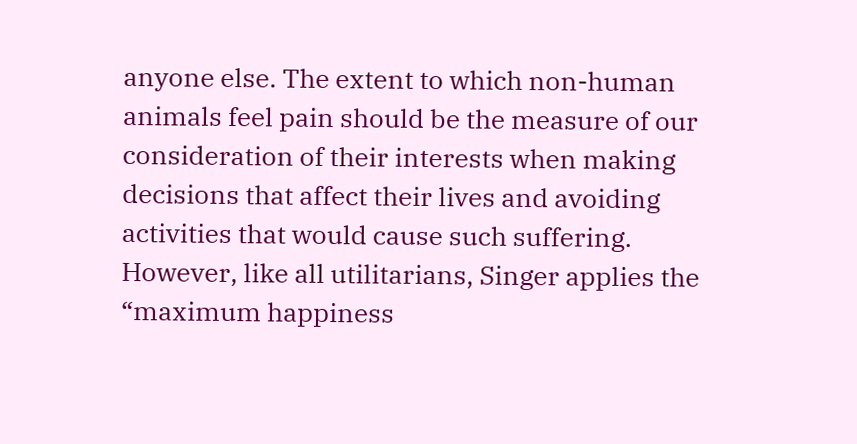anyone else. The extent to which non-human animals feel pain should be the measure of our consideration of their interests when making decisions that affect their lives and avoiding activities that would cause such suffering. However, like all utilitarians, Singer applies the “maximum happiness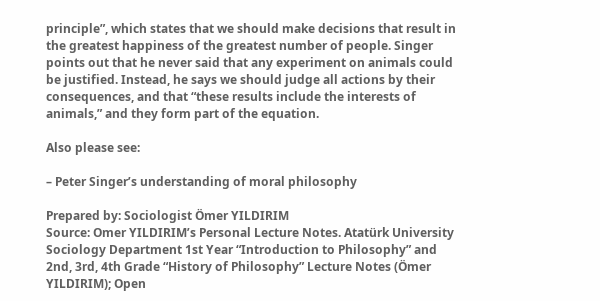principle”, which states that we should make decisions that result in the greatest happiness of the greatest number of people. Singer points out that he never said that any experiment on animals could be justified. Instead, he says we should judge all actions by their consequences, and that “these results include the interests of animals,” and they form part of the equation.

Also please see:

– Peter Singer’s understanding of moral philosophy

Prepared by: Sociologist Ömer YILDIRIM
Source: Omer YILDIRIM’s Personal Lecture Notes. Atatürk University Sociology Department 1st Year “Introduction to Philosophy” and 2nd, 3rd, 4th Grade “History of Philosophy” Lecture Notes (Ömer YILDIRIM); Open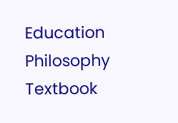Education Philosophy Textbook